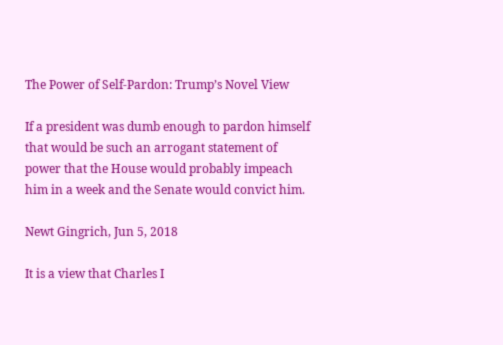The Power of Self-Pardon: Trump’s Novel View

If a president was dumb enough to pardon himself that would be such an arrogant statement of power that the House would probably impeach him in a week and the Senate would convict him.

Newt Gingrich, Jun 5, 2018

It is a view that Charles I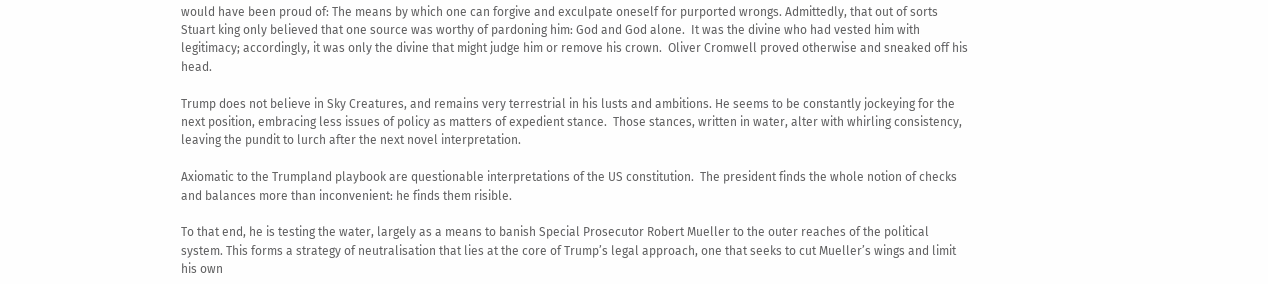would have been proud of: The means by which one can forgive and exculpate oneself for purported wrongs. Admittedly, that out of sorts Stuart king only believed that one source was worthy of pardoning him: God and God alone.  It was the divine who had vested him with legitimacy; accordingly, it was only the divine that might judge him or remove his crown.  Oliver Cromwell proved otherwise and sneaked off his head.

Trump does not believe in Sky Creatures, and remains very terrestrial in his lusts and ambitions. He seems to be constantly jockeying for the next position, embracing less issues of policy as matters of expedient stance.  Those stances, written in water, alter with whirling consistency, leaving the pundit to lurch after the next novel interpretation.

Axiomatic to the Trumpland playbook are questionable interpretations of the US constitution.  The president finds the whole notion of checks and balances more than inconvenient: he finds them risible.

To that end, he is testing the water, largely as a means to banish Special Prosecutor Robert Mueller to the outer reaches of the political system. This forms a strategy of neutralisation that lies at the core of Trump’s legal approach, one that seeks to cut Mueller’s wings and limit his own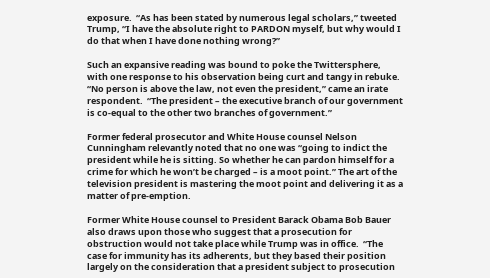exposure.  “As has been stated by numerous legal scholars,” tweeted Trump, “I have the absolute right to PARDON myself, but why would I do that when I have done nothing wrong?”

Such an expansive reading was bound to poke the Twittersphere, with one response to his observation being curt and tangy in rebuke. “No person is above the law, not even the president,” came an irate respondent.  “The president – the executive branch of our government is co-equal to the other two branches of government.”

Former federal prosecutor and White House counsel Nelson Cunningham relevantly noted that no one was “going to indict the president while he is sitting. So whether he can pardon himself for a crime for which he won’t be charged – is a moot point.” The art of the television president is mastering the moot point and delivering it as a matter of pre-emption.

Former White House counsel to President Barack Obama Bob Bauer also draws upon those who suggest that a prosecution for obstruction would not take place while Trump was in office.  “The case for immunity has its adherents, but they based their position largely on the consideration that a president subject to prosecution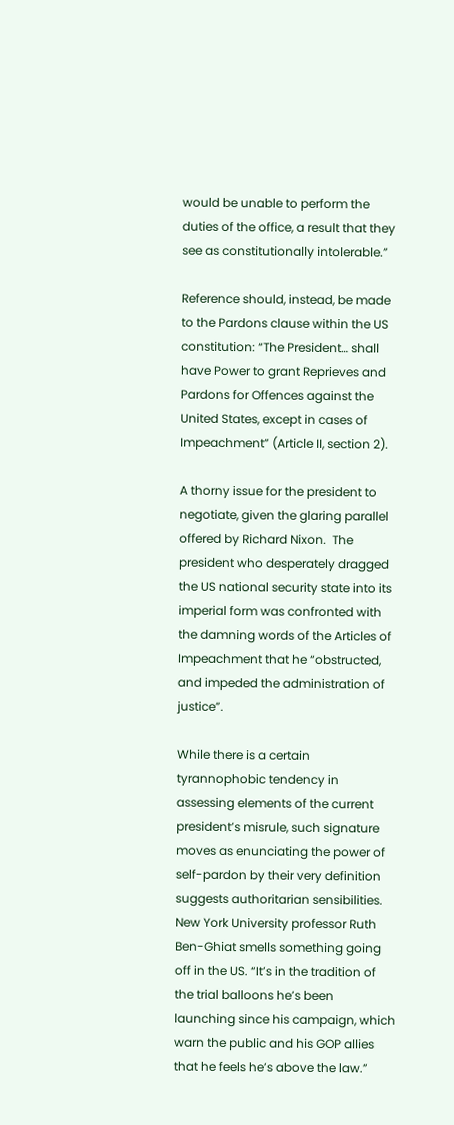would be unable to perform the duties of the office, a result that they see as constitutionally intolerable.”

Reference should, instead, be made to the Pardons clause within the US constitution: “The President… shall have Power to grant Reprieves and Pardons for Offences against the United States, except in cases of Impeachment” (Article II, section 2).

A thorny issue for the president to negotiate, given the glaring parallel offered by Richard Nixon.  The president who desperately dragged the US national security state into its imperial form was confronted with the damning words of the Articles of Impeachment that he “obstructed, and impeded the administration of justice”.

While there is a certain tyrannophobic tendency in assessing elements of the current president’s misrule, such signature moves as enunciating the power of self-pardon by their very definition suggests authoritarian sensibilities.  New York University professor Ruth Ben-Ghiat smells something going off in the US. “It’s in the tradition of the trial balloons he’s been launching since his campaign, which warn the public and his GOP allies that he feels he’s above the law.”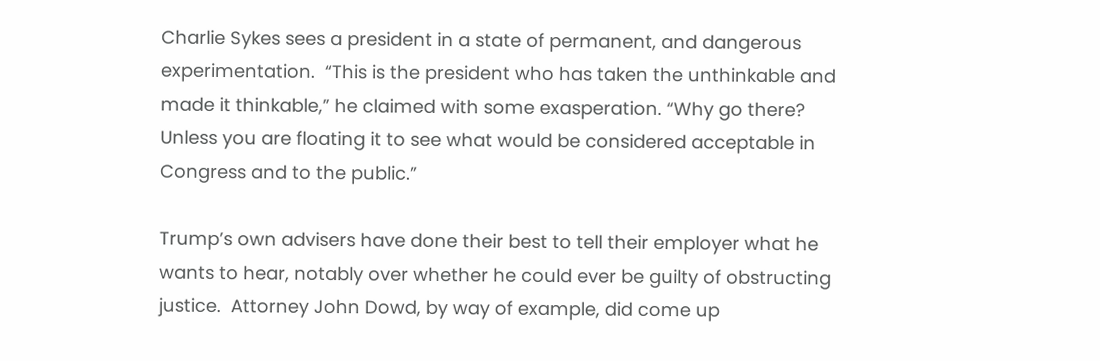Charlie Sykes sees a president in a state of permanent, and dangerous experimentation.  “This is the president who has taken the unthinkable and made it thinkable,” he claimed with some exasperation. “Why go there?  Unless you are floating it to see what would be considered acceptable in Congress and to the public.”

Trump’s own advisers have done their best to tell their employer what he wants to hear, notably over whether he could ever be guilty of obstructing justice.  Attorney John Dowd, by way of example, did come up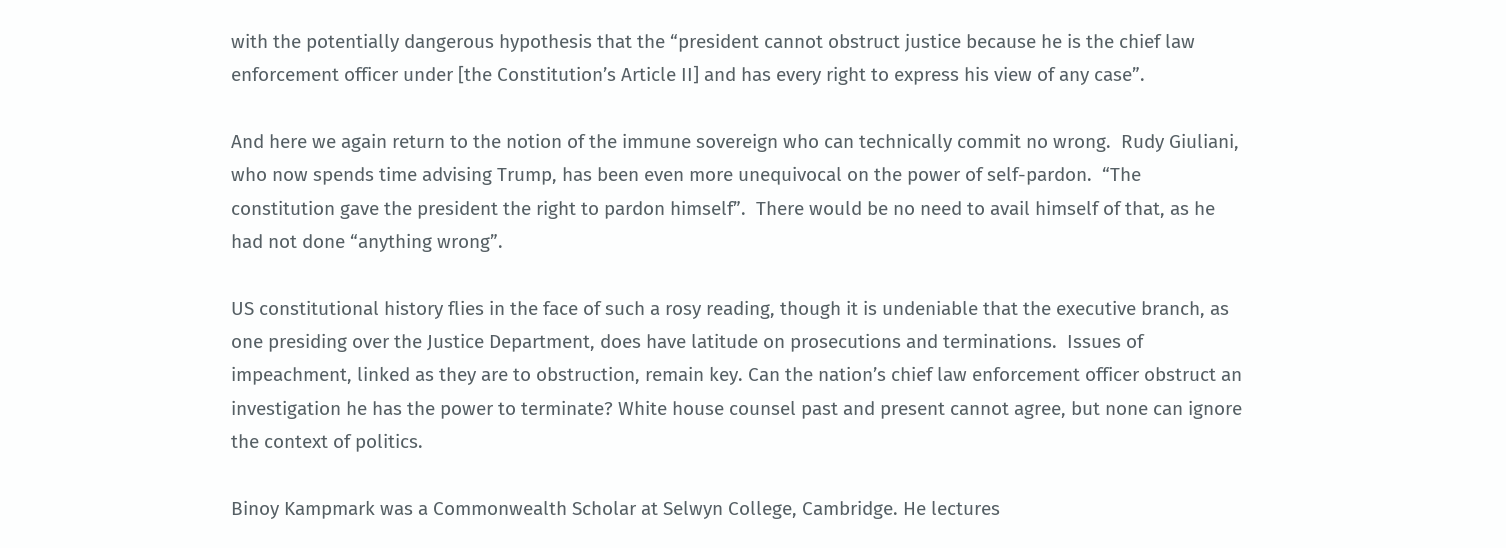with the potentially dangerous hypothesis that the “president cannot obstruct justice because he is the chief law enforcement officer under [the Constitution’s Article II] and has every right to express his view of any case”.

And here we again return to the notion of the immune sovereign who can technically commit no wrong.  Rudy Giuliani, who now spends time advising Trump, has been even more unequivocal on the power of self-pardon.  “The constitution gave the president the right to pardon himself”.  There would be no need to avail himself of that, as he had not done “anything wrong”.

US constitutional history flies in the face of such a rosy reading, though it is undeniable that the executive branch, as one presiding over the Justice Department, does have latitude on prosecutions and terminations.  Issues of impeachment, linked as they are to obstruction, remain key. Can the nation’s chief law enforcement officer obstruct an investigation he has the power to terminate? White house counsel past and present cannot agree, but none can ignore the context of politics.

Binoy Kampmark was a Commonwealth Scholar at Selwyn College, Cambridge. He lectures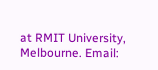at RMIT University, Melbourne. Email: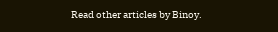Read other articles by Binoy.